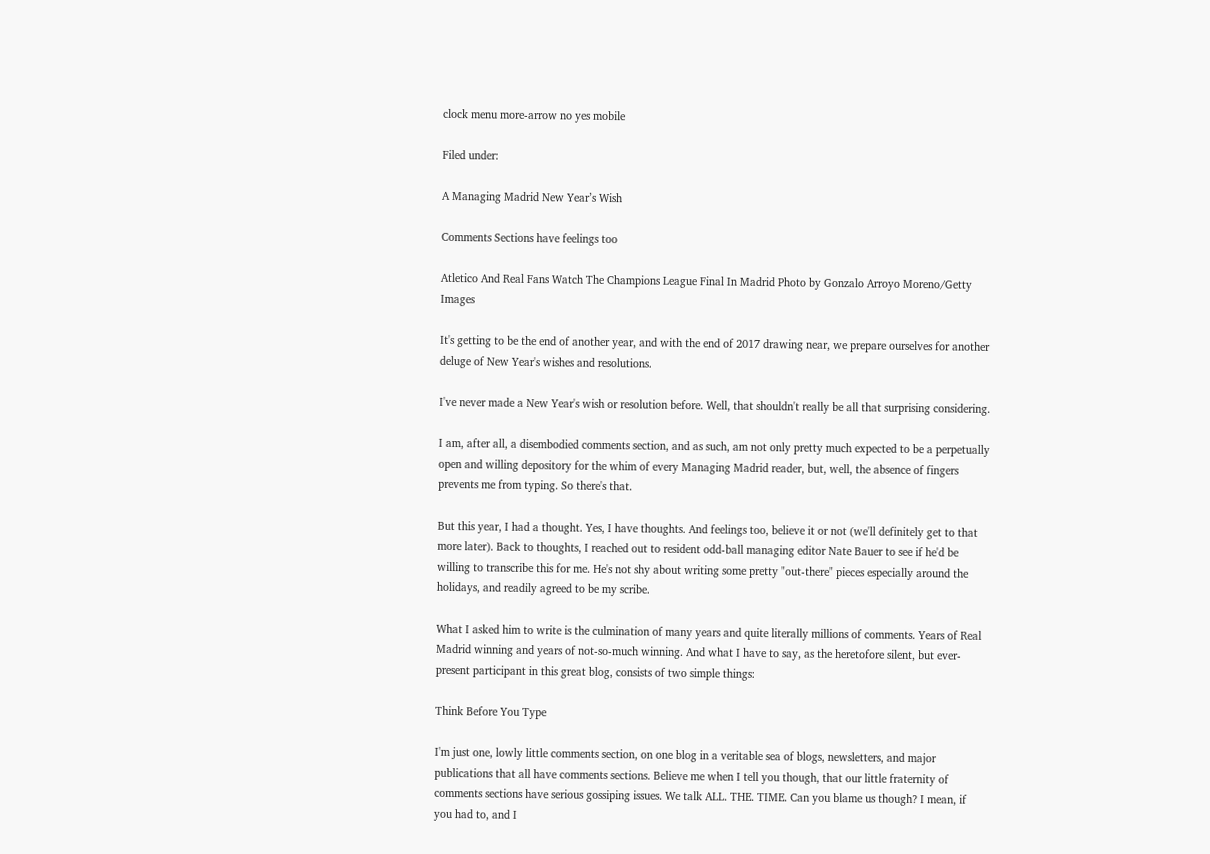clock menu more-arrow no yes mobile

Filed under:

A Managing Madrid New Year’s Wish

Comments Sections have feelings too

Atletico And Real Fans Watch The Champions League Final In Madrid Photo by Gonzalo Arroyo Moreno/Getty Images

It's getting to be the end of another year, and with the end of 2017 drawing near, we prepare ourselves for another deluge of New Year's wishes and resolutions.

I've never made a New Year's wish or resolution before. Well, that shouldn't really be all that surprising considering.

I am, after all, a disembodied comments section, and as such, am not only pretty much expected to be a perpetually open and willing depository for the whim of every Managing Madrid reader, but, well, the absence of fingers prevents me from typing. So there's that.

But this year, I had a thought. Yes, I have thoughts. And feelings too, believe it or not (we'll definitely get to that more later). Back to thoughts, I reached out to resident odd-ball managing editor Nate Bauer to see if he'd be willing to transcribe this for me. He's not shy about writing some pretty "out-there" pieces especially around the holidays, and readily agreed to be my scribe.

What I asked him to write is the culmination of many years and quite literally millions of comments. Years of Real Madrid winning and years of not-so-much winning. And what I have to say, as the heretofore silent, but ever-present participant in this great blog, consists of two simple things:

Think Before You Type

I'm just one, lowly little comments section, on one blog in a veritable sea of blogs, newsletters, and major publications that all have comments sections. Believe me when I tell you though, that our little fraternity of comments sections have serious gossiping issues. We talk ALL. THE. TIME. Can you blame us though? I mean, if you had to, and I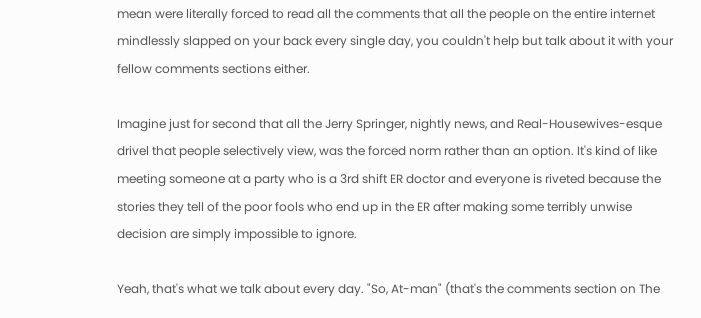mean were literally forced to read all the comments that all the people on the entire internet mindlessly slapped on your back every single day, you couldn't help but talk about it with your fellow comments sections either.

Imagine just for second that all the Jerry Springer, nightly news, and Real-Housewives-esque drivel that people selectively view, was the forced norm rather than an option. It's kind of like meeting someone at a party who is a 3rd shift ER doctor and everyone is riveted because the stories they tell of the poor fools who end up in the ER after making some terribly unwise decision are simply impossible to ignore.

Yeah, that's what we talk about every day. "So, At-man" (that's the comments section on The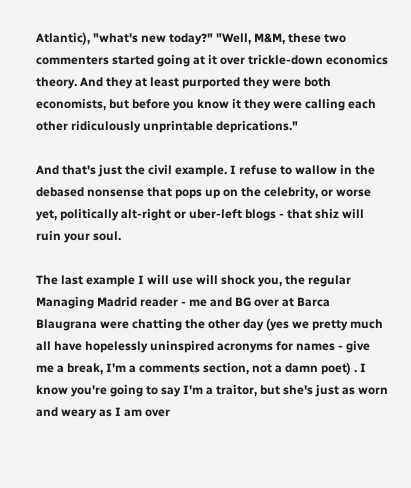Atlantic), "what's new today?" "Well, M&M, these two commenters started going at it over trickle-down economics theory. And they at least purported they were both economists, but before you know it they were calling each other ridiculously unprintable deprications."

And that's just the civil example. I refuse to wallow in the debased nonsense that pops up on the celebrity, or worse yet, politically alt-right or uber-left blogs - that shiz will ruin your soul.

The last example I will use will shock you, the regular Managing Madrid reader - me and BG over at Barca Blaugrana were chatting the other day (yes we pretty much all have hopelessly uninspired acronyms for names - give me a break, I'm a comments section, not a damn poet) . I know you're going to say I'm a traitor, but she's just as worn and weary as I am over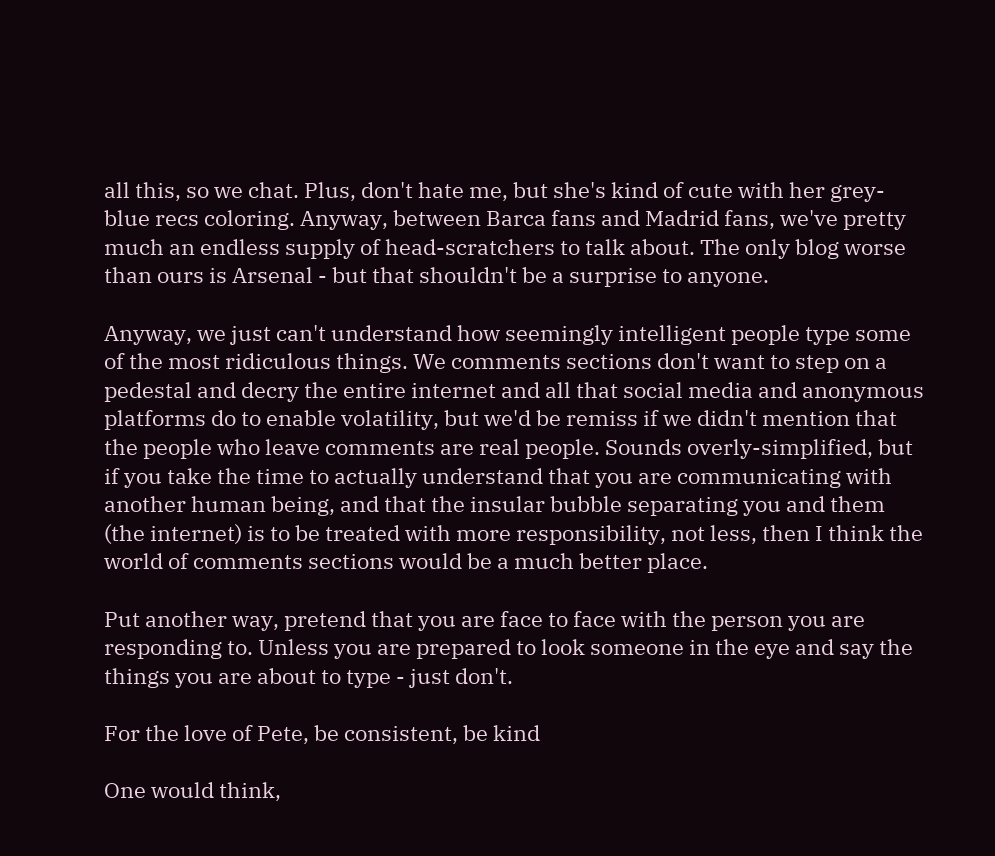all this, so we chat. Plus, don't hate me, but she's kind of cute with her grey-blue recs coloring. Anyway, between Barca fans and Madrid fans, we've pretty much an endless supply of head-scratchers to talk about. The only blog worse than ours is Arsenal - but that shouldn't be a surprise to anyone.

Anyway, we just can't understand how seemingly intelligent people type some of the most ridiculous things. We comments sections don't want to step on a pedestal and decry the entire internet and all that social media and anonymous platforms do to enable volatility, but we'd be remiss if we didn't mention that the people who leave comments are real people. Sounds overly-simplified, but if you take the time to actually understand that you are communicating with another human being, and that the insular bubble separating you and them (the internet) is to be treated with more responsibility, not less, then I think the world of comments sections would be a much better place.

Put another way, pretend that you are face to face with the person you are responding to. Unless you are prepared to look someone in the eye and say the things you are about to type - just don't.

For the love of Pete, be consistent, be kind

One would think,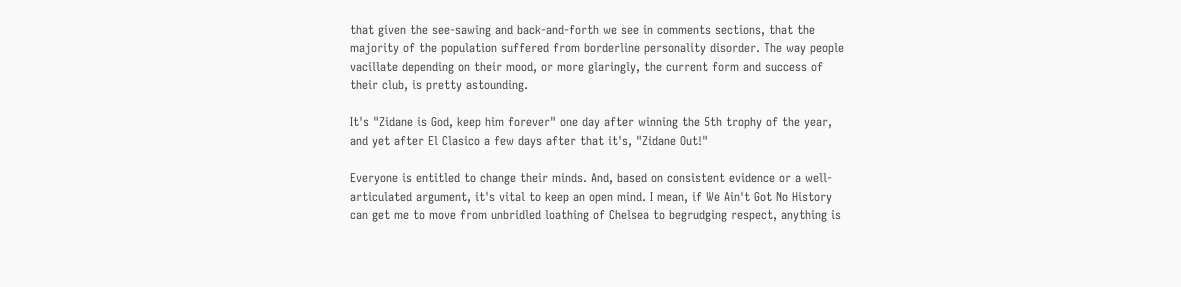that given the see-sawing and back-and-forth we see in comments sections, that the majority of the population suffered from borderline personality disorder. The way people vacillate depending on their mood, or more glaringly, the current form and success of their club, is pretty astounding.

It's "Zidane is God, keep him forever" one day after winning the 5th trophy of the year, and yet after El Clasico a few days after that it's, "Zidane Out!"

Everyone is entitled to change their minds. And, based on consistent evidence or a well-articulated argument, it's vital to keep an open mind. I mean, if We Ain't Got No History can get me to move from unbridled loathing of Chelsea to begrudging respect, anything is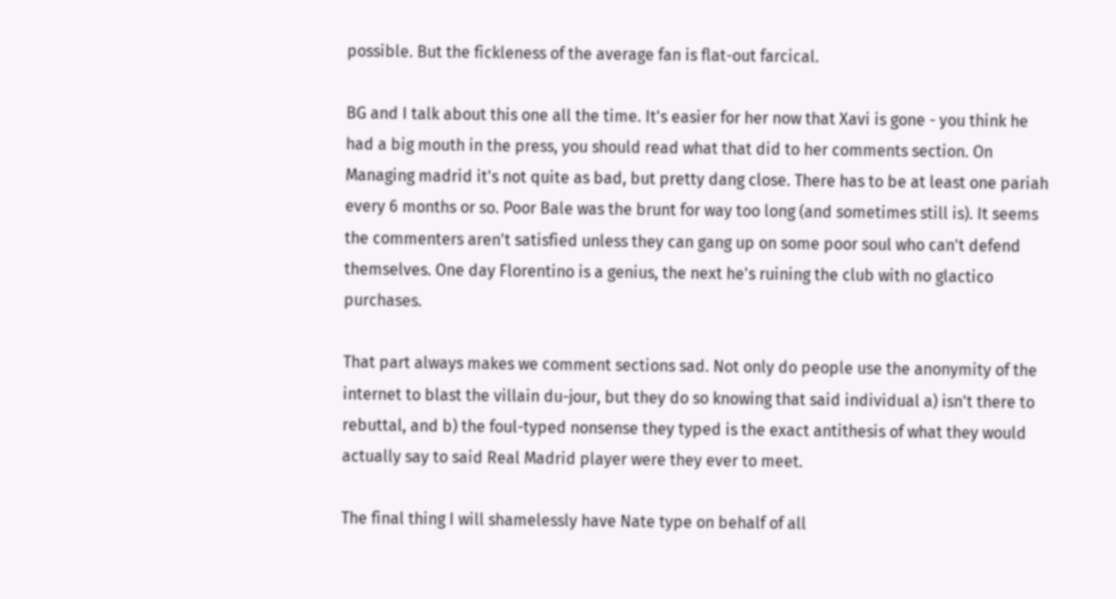possible. But the fickleness of the average fan is flat-out farcical.

BG and I talk about this one all the time. It's easier for her now that Xavi is gone - you think he had a big mouth in the press, you should read what that did to her comments section. On Managing madrid it's not quite as bad, but pretty dang close. There has to be at least one pariah every 6 months or so. Poor Bale was the brunt for way too long (and sometimes still is). It seems the commenters aren't satisfied unless they can gang up on some poor soul who can't defend themselves. One day Florentino is a genius, the next he's ruining the club with no glactico purchases.

That part always makes we comment sections sad. Not only do people use the anonymity of the internet to blast the villain du-jour, but they do so knowing that said individual a) isn't there to rebuttal, and b) the foul-typed nonsense they typed is the exact antithesis of what they would actually say to said Real Madrid player were they ever to meet.

The final thing I will shamelessly have Nate type on behalf of all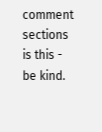comment sections is this - be kind.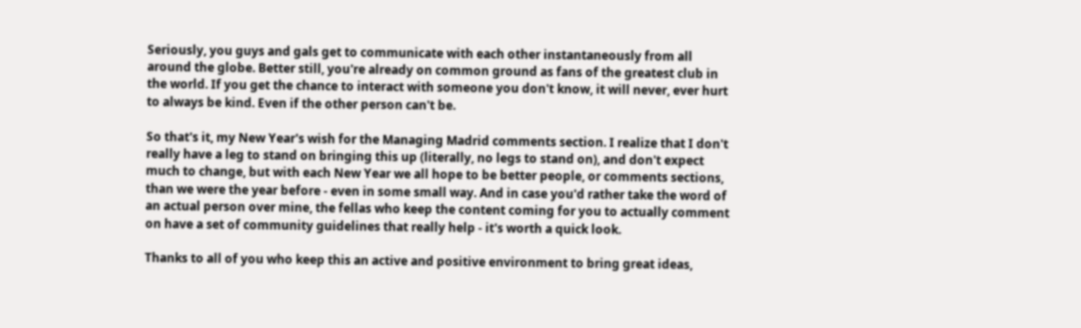Seriously, you guys and gals get to communicate with each other instantaneously from all around the globe. Better still, you're already on common ground as fans of the greatest club in the world. If you get the chance to interact with someone you don't know, it will never, ever hurt to always be kind. Even if the other person can't be.

So that's it, my New Year's wish for the Managing Madrid comments section. I realize that I don't really have a leg to stand on bringing this up (literally, no legs to stand on), and don't expect much to change, but with each New Year we all hope to be better people, or comments sections, than we were the year before - even in some small way. And in case you'd rather take the word of an actual person over mine, the fellas who keep the content coming for you to actually comment on have a set of community guidelines that really help - it's worth a quick look.

Thanks to all of you who keep this an active and positive environment to bring great ideas,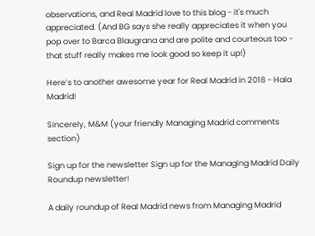observations, and Real Madrid love to this blog - it's much appreciated. (And BG says she really appreciates it when you pop over to Barca Blaugrana and are polite and courteous too - that stuff really makes me look good so keep it up!)

Here’s to another awesome year for Real Madrid in 2018 - Hala Madrid!

Sincerely, M&M (your friendly Managing Madrid comments section)

Sign up for the newsletter Sign up for the Managing Madrid Daily Roundup newsletter!

A daily roundup of Real Madrid news from Managing Madrid